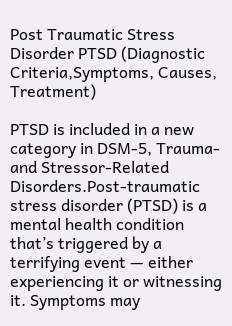Post Traumatic Stress Disorder PTSD (Diagnostic Criteria,Symptoms, Causes, Treatment)

PTSD is included in a new category in DSM-5, Trauma- and Stressor-Related Disorders.Post-traumatic stress disorder (PTSD) is a mental health condition that’s triggered by a terrifying event — either experiencing it or witnessing it. Symptoms may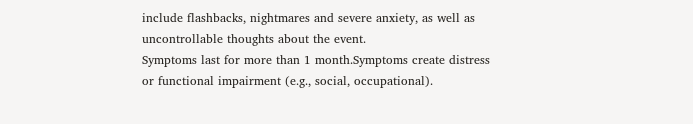include flashbacks, nightmares and severe anxiety, as well as uncontrollable thoughts about the event.
Symptoms last for more than 1 month.Symptoms create distress or functional impairment (e.g., social, occupational).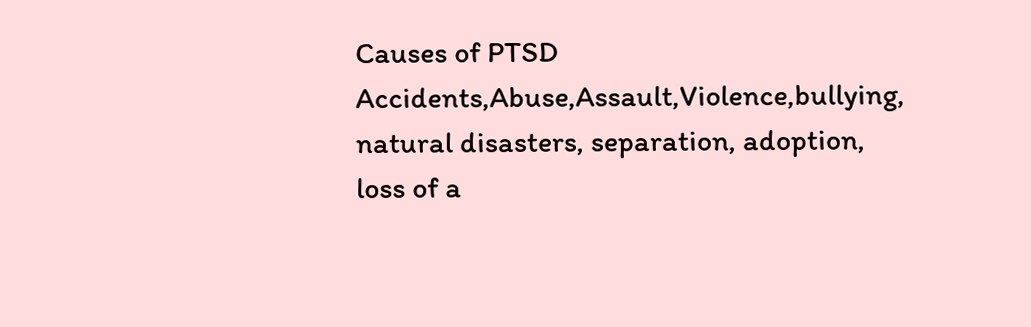Causes of PTSD
Accidents,Abuse,Assault,Violence,bullying, natural disasters, separation, adoption, loss of a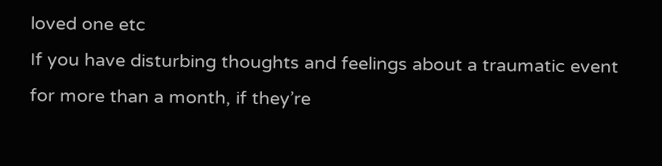loved one etc
If you have disturbing thoughts and feelings about a traumatic event for more than a month, if they’re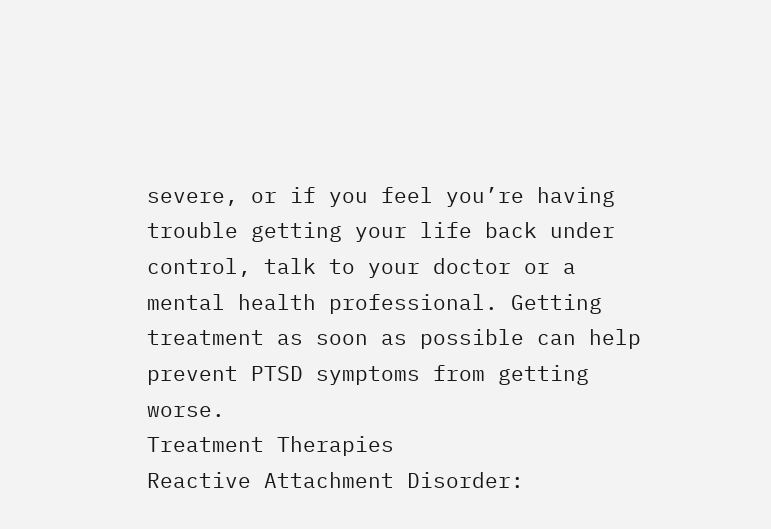severe, or if you feel you’re having trouble getting your life back under control, talk to your doctor or a mental health professional. Getting treatment as soon as possible can help prevent PTSD symptoms from getting worse.
Treatment Therapies
Reactive Attachment Disorder: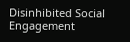Disinhibited Social Engagement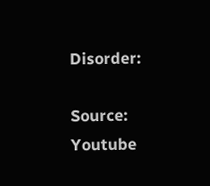Disorder:

Source: Youtube